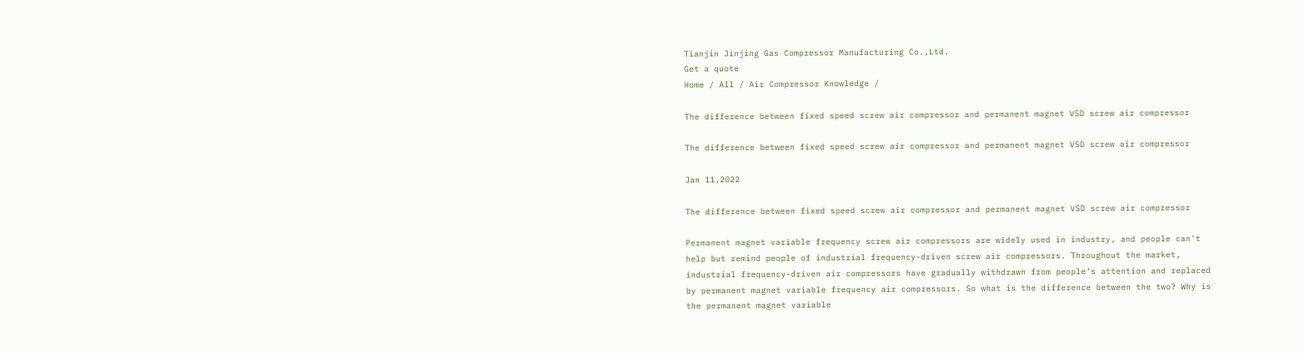Tianjin Jinjing Gas Compressor Manufacturing Co.,Ltd.
Get a quote
Home / All / Air Compressor Knowledge /

The difference between fixed speed screw air compressor and permanent magnet VSD screw air compressor

The difference between fixed speed screw air compressor and permanent magnet VSD screw air compressor

Jan 11,2022

The difference between fixed speed screw air compressor and permanent magnet VSD screw air compressor

Permanent magnet variable frequency screw air compressors are widely used in industry, and people can't help but remind people of industrial frequency-driven screw air compressors. Throughout the market, industrial frequency-driven air compressors have gradually withdrawn from people’s attention and replaced by permanent magnet variable frequency air compressors. So what is the difference between the two? Why is the permanent magnet variable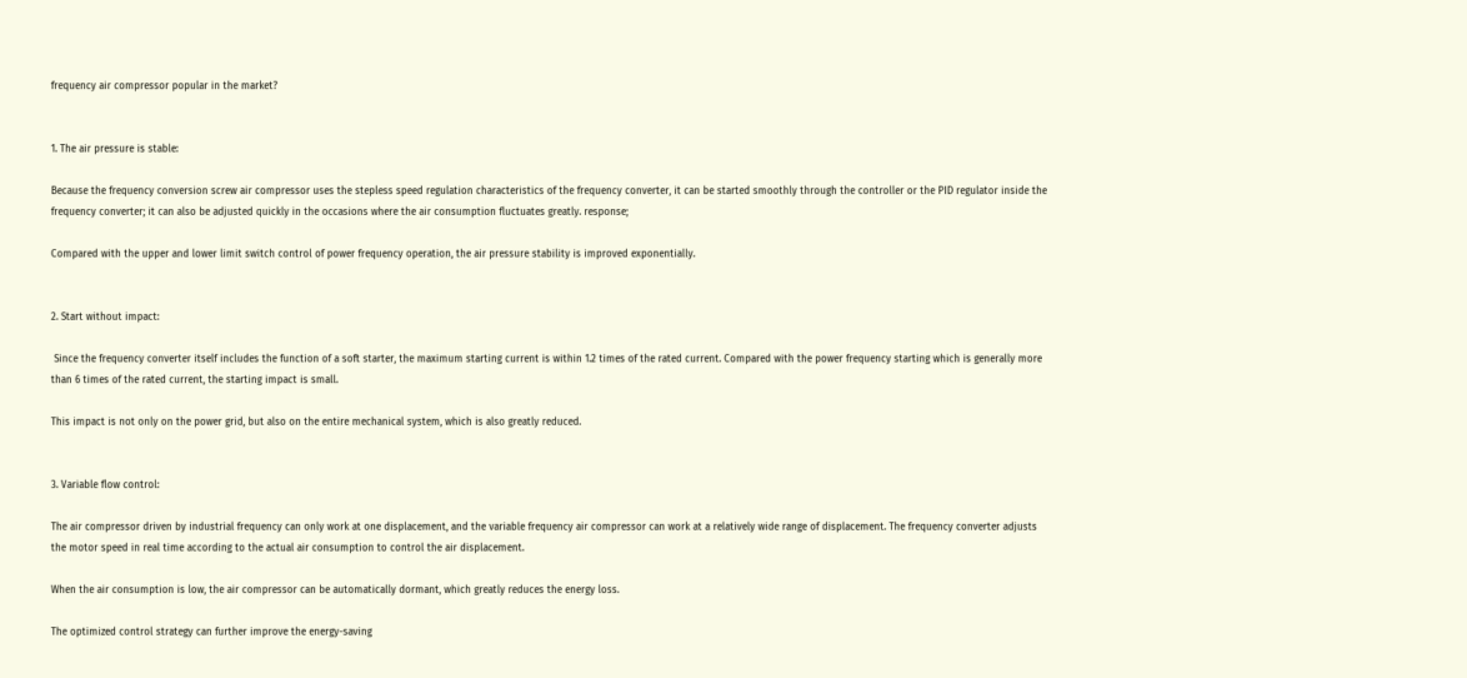frequency air compressor popular in the market?


1. The air pressure is stable:

Because the frequency conversion screw air compressor uses the stepless speed regulation characteristics of the frequency converter, it can be started smoothly through the controller or the PID regulator inside the frequency converter; it can also be adjusted quickly in the occasions where the air consumption fluctuates greatly. response;

Compared with the upper and lower limit switch control of power frequency operation, the air pressure stability is improved exponentially.


2. Start without impact:

 Since the frequency converter itself includes the function of a soft starter, the maximum starting current is within 1.2 times of the rated current. Compared with the power frequency starting which is generally more than 6 times of the rated current, the starting impact is small.

This impact is not only on the power grid, but also on the entire mechanical system, which is also greatly reduced.


3. Variable flow control:

The air compressor driven by industrial frequency can only work at one displacement, and the variable frequency air compressor can work at a relatively wide range of displacement. The frequency converter adjusts the motor speed in real time according to the actual air consumption to control the air displacement.

When the air consumption is low, the air compressor can be automatically dormant, which greatly reduces the energy loss.

The optimized control strategy can further improve the energy-saving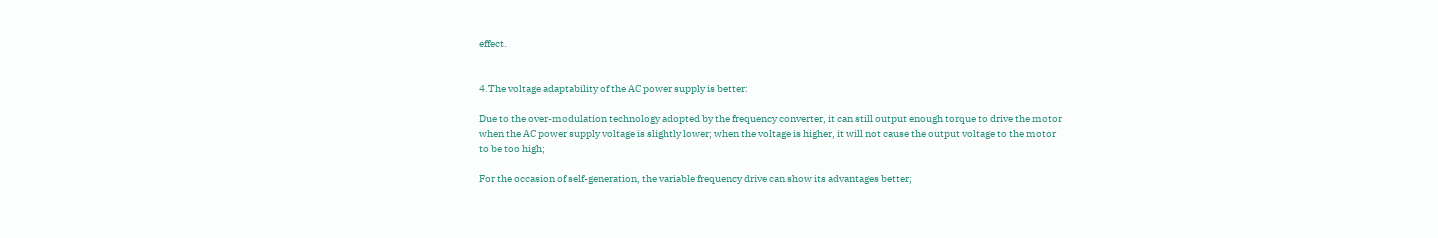effect.


4.The voltage adaptability of the AC power supply is better:

Due to the over-modulation technology adopted by the frequency converter, it can still output enough torque to drive the motor when the AC power supply voltage is slightly lower; when the voltage is higher, it will not cause the output voltage to the motor to be too high;

For the occasion of self-generation, the variable frequency drive can show its advantages better;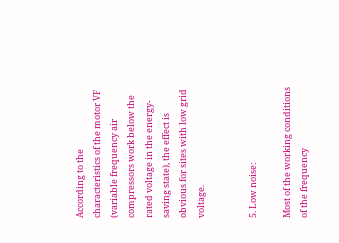According to the characteristics of the motor VF (variable frequency air compressors work below the rated voltage in the energy-saving state), the effect is obvious for sites with low grid voltage.


5. Low noise:

Most of the working conditions of the frequency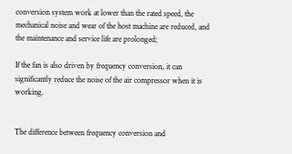conversion system work at lower than the rated speed, the mechanical noise and wear of the host machine are reduced, and the maintenance and service life are prolonged;

If the fan is also driven by frequency conversion, it can significantly reduce the noise of the air compressor when it is working.


The difference between frequency conversion and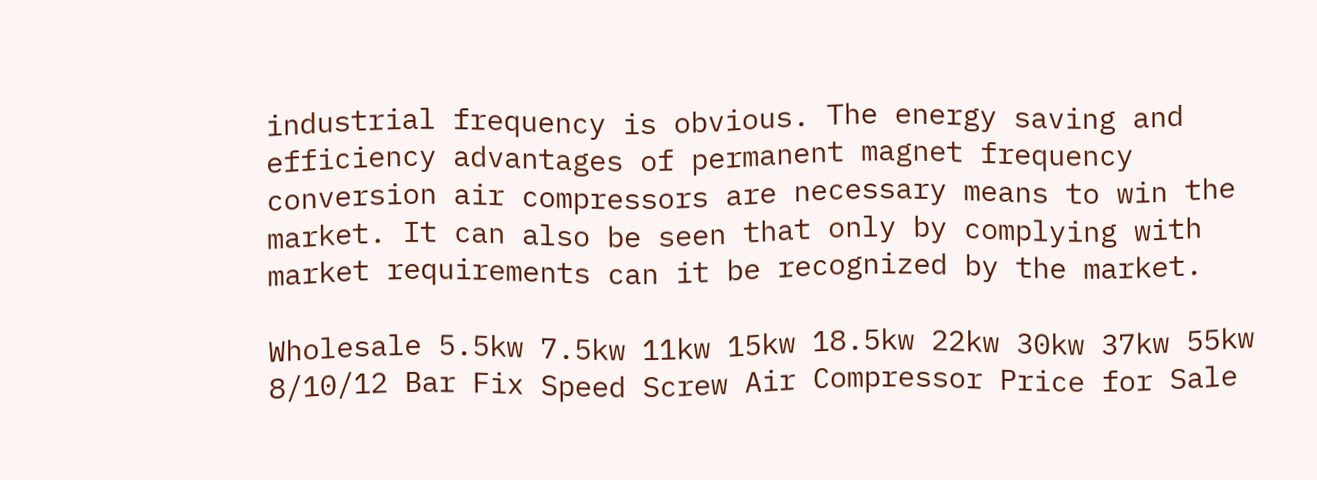industrial frequency is obvious. The energy saving and efficiency advantages of permanent magnet frequency conversion air compressors are necessary means to win the market. It can also be seen that only by complying with market requirements can it be recognized by the market.

Wholesale 5.5kw 7.5kw 11kw 15kw 18.5kw 22kw 30kw 37kw 55kw 8/10/12 Bar Fix Speed Screw Air Compressor Price for Sale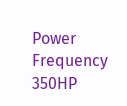Power Frequency 350HP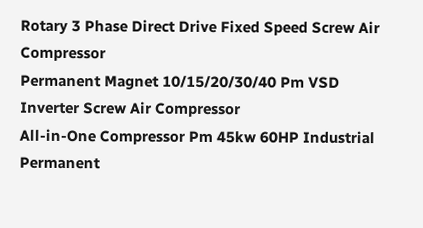Rotary 3 Phase Direct Drive Fixed Speed Screw Air Compressor
Permanent Magnet 10/15/20/30/40 Pm VSD Inverter Screw Air Compressor
All-in-One Compressor Pm 45kw 60HP Industrial Permanent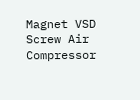Magnet VSD Screw Air Compressor